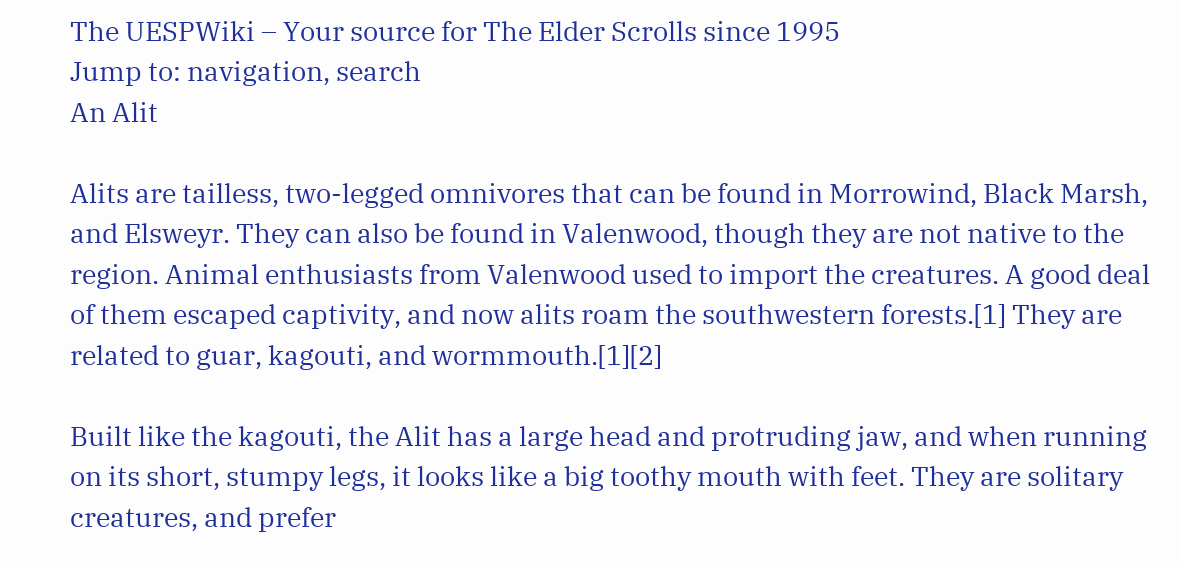The UESPWiki – Your source for The Elder Scrolls since 1995
Jump to: navigation, search
An Alit

Alits are tailless, two-legged omnivores that can be found in Morrowind, Black Marsh, and Elsweyr. They can also be found in Valenwood, though they are not native to the region. Animal enthusiasts from Valenwood used to import the creatures. A good deal of them escaped captivity, and now alits roam the southwestern forests.[1] They are related to guar, kagouti, and wormmouth.[1][2]

Built like the kagouti, the Alit has a large head and protruding jaw, and when running on its short, stumpy legs, it looks like a big toothy mouth with feet. They are solitary creatures, and prefer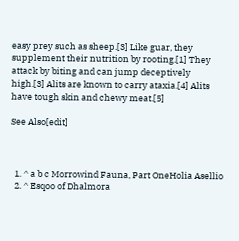easy prey such as sheep.[3] Like guar, they supplement their nutrition by rooting.[1] They attack by biting and can jump deceptively high.[3] Alits are known to carry ataxia.[4] Alits have tough skin and chewy meat.[5]

See Also[edit]



  1. ^ a b c Morrowind Fauna, Part OneHolia Asellio
  2. ^ Esqoo of Dhalmora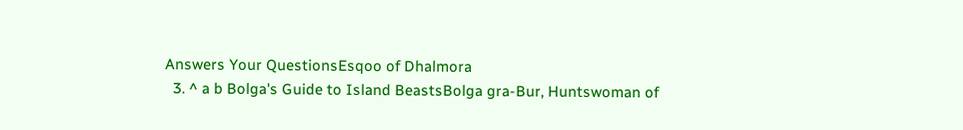Answers Your QuestionsEsqoo of Dhalmora
  3. ^ a b Bolga's Guide to Island BeastsBolga gra-Bur, Huntswoman of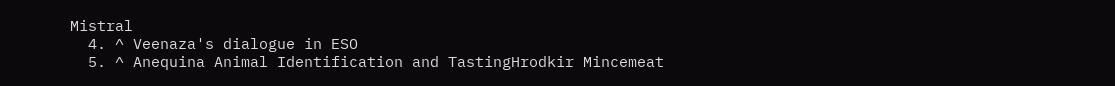Mistral
  4. ^ Veenaza's dialogue in ESO
  5. ^ Anequina Animal Identification and TastingHrodkir Mincemeat